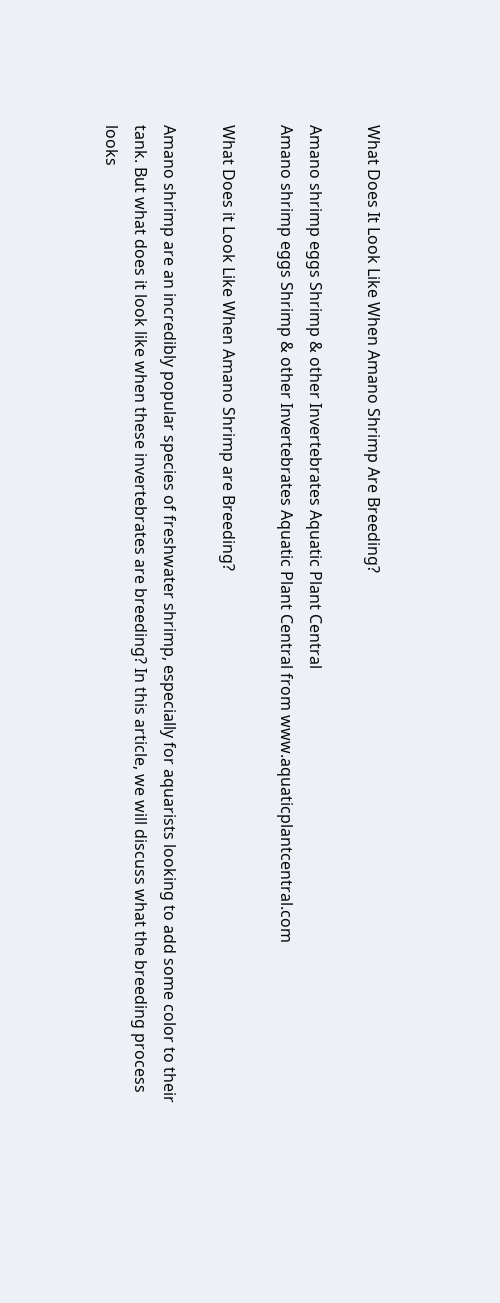What Does It Look Like When Amano Shrimp Are Breeding?

Amano shrimp eggs Shrimp & other Invertebrates Aquatic Plant Central
Amano shrimp eggs Shrimp & other Invertebrates Aquatic Plant Central from www.aquaticplantcentral.com

What Does it Look Like When Amano Shrimp are Breeding?

Amano shrimp are an incredibly popular species of freshwater shrimp, especially for aquarists looking to add some color to their tank. But what does it look like when these invertebrates are breeding? In this article, we will discuss what the breeding process looks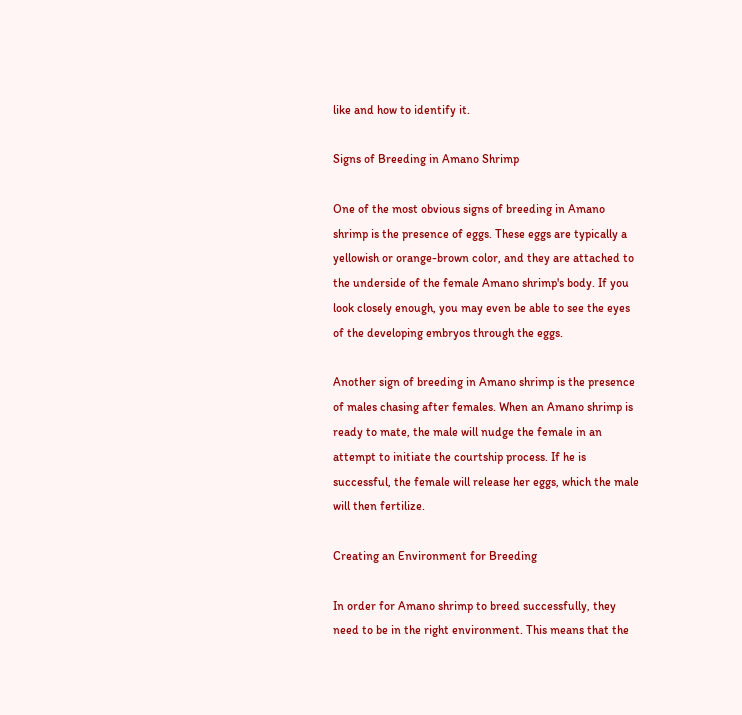like and how to identify it.

Signs of Breeding in Amano Shrimp

One of the most obvious signs of breeding in Amano shrimp is the presence of eggs. These eggs are typically a yellowish or orange-brown color, and they are attached to the underside of the female Amano shrimp's body. If you look closely enough, you may even be able to see the eyes of the developing embryos through the eggs.

Another sign of breeding in Amano shrimp is the presence of males chasing after females. When an Amano shrimp is ready to mate, the male will nudge the female in an attempt to initiate the courtship process. If he is successful, the female will release her eggs, which the male will then fertilize.

Creating an Environment for Breeding

In order for Amano shrimp to breed successfully, they need to be in the right environment. This means that the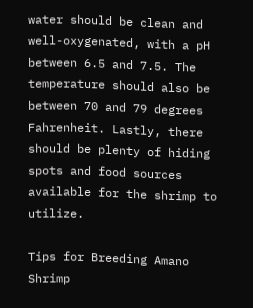water should be clean and well-oxygenated, with a pH between 6.5 and 7.5. The temperature should also be between 70 and 79 degrees Fahrenheit. Lastly, there should be plenty of hiding spots and food sources available for the shrimp to utilize.

Tips for Breeding Amano Shrimp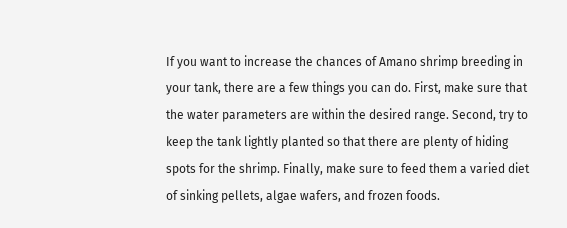If you want to increase the chances of Amano shrimp breeding in your tank, there are a few things you can do. First, make sure that the water parameters are within the desired range. Second, try to keep the tank lightly planted so that there are plenty of hiding spots for the shrimp. Finally, make sure to feed them a varied diet of sinking pellets, algae wafers, and frozen foods.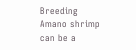Breeding Amano shrimp can be a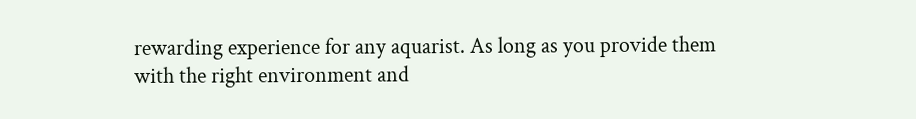rewarding experience for any aquarist. As long as you provide them with the right environment and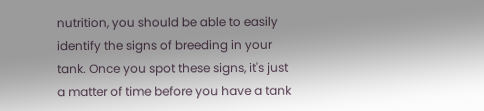nutrition, you should be able to easily identify the signs of breeding in your tank. Once you spot these signs, it's just a matter of time before you have a tank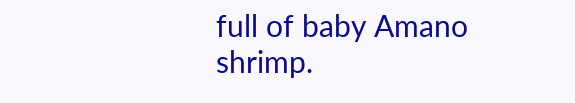full of baby Amano shrimp.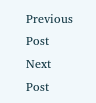Previous Post Next Post